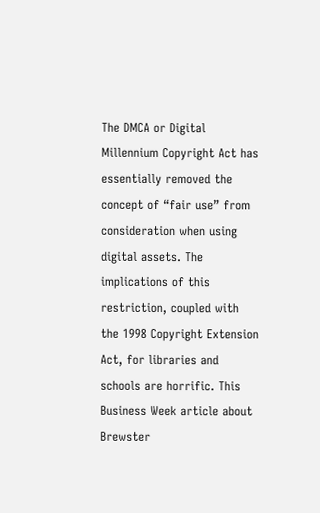The DMCA or Digital Millennium Copyright Act has essentially removed the concept of “fair use” from consideration when using digital assets. The implications of this restriction, coupled with the 1998 Copyright Extension Act, for libraries and schools are horrific. This Business Week article about Brewster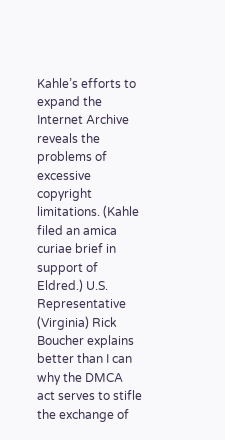Kahle’s efforts to expand the Internet Archive reveals the problems of excessive copyright limitations. (Kahle filed an amica curiae brief in support of Eldred.) U.S. Representative (Virginia) Rick Boucher explains better than I can why the DMCA act serves to stifle the exchange of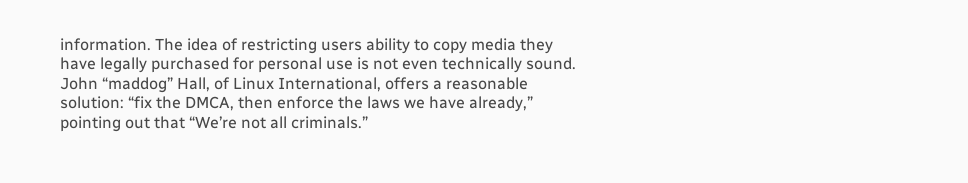information. The idea of restricting users ability to copy media they have legally purchased for personal use is not even technically sound. John “maddog” Hall, of Linux International, offers a reasonable solution: “fix the DMCA, then enforce the laws we have already,” pointing out that “We’re not all criminals.”